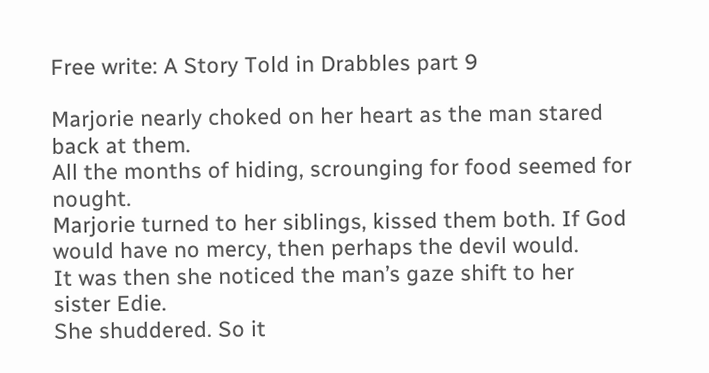Free write: A Story Told in Drabbles part 9

Marjorie nearly choked on her heart as the man stared back at them.
All the months of hiding, scrounging for food seemed for nought.
Marjorie turned to her siblings, kissed them both. If God would have no mercy, then perhaps the devil would.
It was then she noticed the man’s gaze shift to her sister Edie.
She shuddered. So it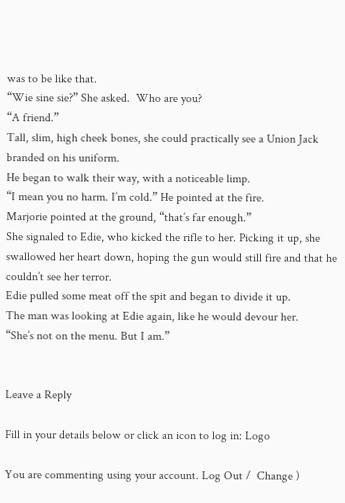was to be like that.
“Wie sine sie?” She asked.  Who are you?
“A friend.”
Tall, slim, high cheek bones, she could practically see a Union Jack branded on his uniform.
He began to walk their way, with a noticeable limp.
“I mean you no harm. I’m cold.” He pointed at the fire.
Marjorie pointed at the ground, “that’s far enough.”
She signaled to Edie, who kicked the rifle to her. Picking it up, she swallowed her heart down, hoping the gun would still fire and that he couldn’t see her terror.
Edie pulled some meat off the spit and began to divide it up.
The man was looking at Edie again, like he would devour her.
“She’s not on the menu. But I am.”


Leave a Reply

Fill in your details below or click an icon to log in: Logo

You are commenting using your account. Log Out /  Change )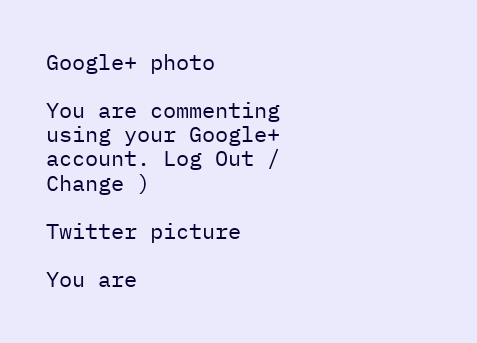Google+ photo

You are commenting using your Google+ account. Log Out /  Change )

Twitter picture

You are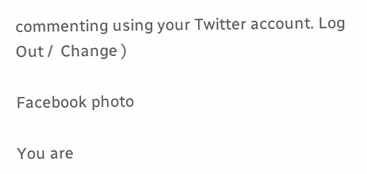commenting using your Twitter account. Log Out /  Change )

Facebook photo

You are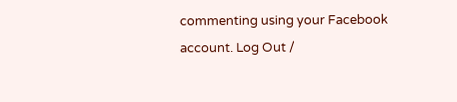commenting using your Facebook account. Log Out /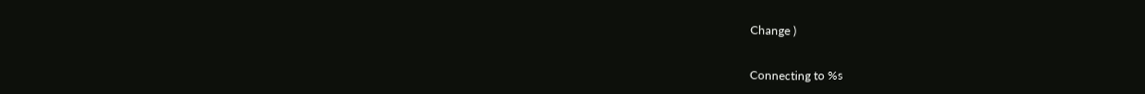Change )


Connecting to %s